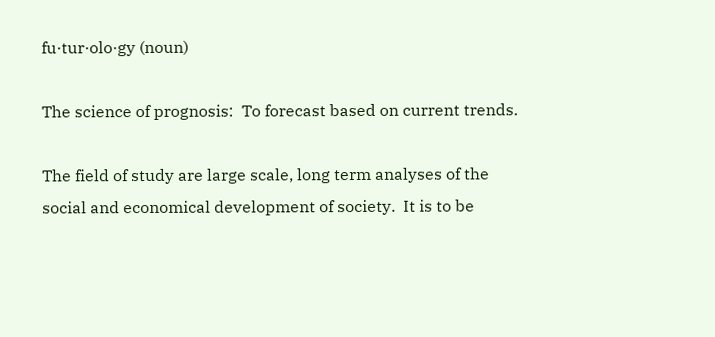fu·tur·olo·gy (noun)

The science of prognosis:  To forecast based on current trends.

The field of study are large scale, long term analyses of the social and economical development of society.  It is to be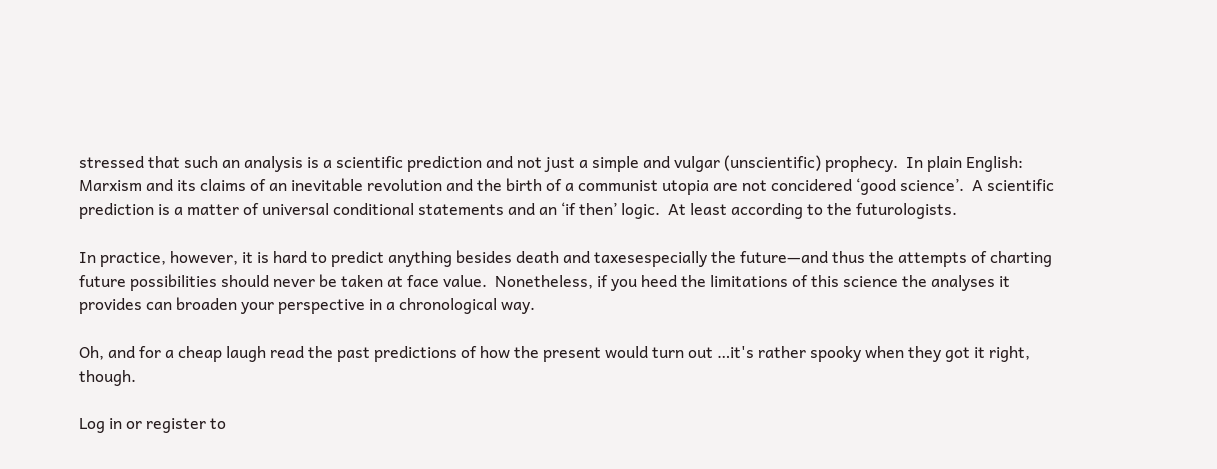stressed that such an analysis is a scientific prediction and not just a simple and vulgar (unscientific) prophecy.  In plain English:  Marxism and its claims of an inevitable revolution and the birth of a communist utopia are not concidered ‘good science’.  A scientific prediction is a matter of universal conditional statements and an ‘if then’ logic.  At least according to the futurologists.

In practice, however, it is hard to predict anything besides death and taxesespecially the future—and thus the attempts of charting future possibilities should never be taken at face value.  Nonetheless, if you heed the limitations of this science the analyses it provides can broaden your perspective in a chronological way.

Oh, and for a cheap laugh read the past predictions of how the present would turn out …it's rather spooky when they got it right, though.

Log in or register to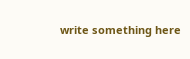write something here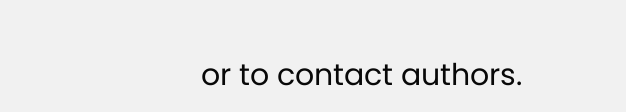or to contact authors.